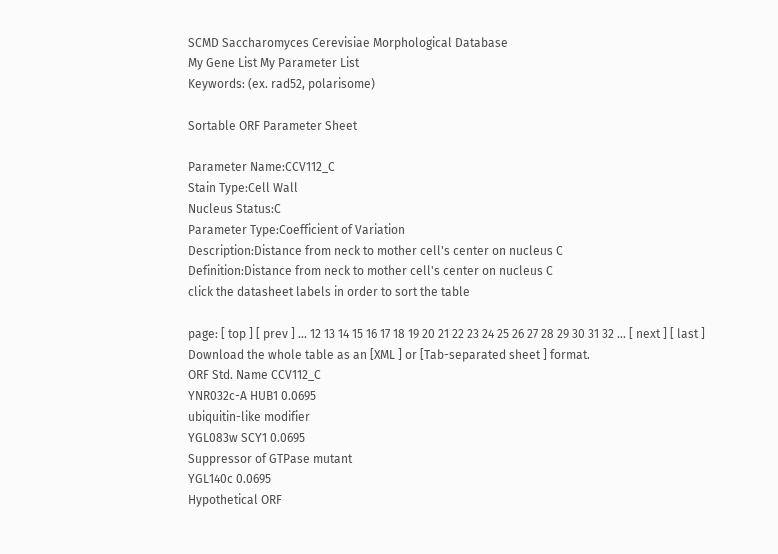SCMD Saccharomyces Cerevisiae Morphological Database
My Gene List My Parameter List
Keywords: (ex. rad52, polarisome)

Sortable ORF Parameter Sheet

Parameter Name:CCV112_C
Stain Type:Cell Wall
Nucleus Status:C
Parameter Type:Coefficient of Variation
Description:Distance from neck to mother cell's center on nucleus C
Definition:Distance from neck to mother cell's center on nucleus C
click the datasheet labels in order to sort the table

page: [ top ] [ prev ] ... 12 13 14 15 16 17 18 19 20 21 22 23 24 25 26 27 28 29 30 31 32 ... [ next ] [ last ]
Download the whole table as an [XML ] or [Tab-separated sheet ] format.
ORF Std. Name CCV112_C
YNR032c-A HUB1 0.0695
ubiquitin-like modifier
YGL083w SCY1 0.0695
Suppressor of GTPase mutant
YGL140c 0.0695
Hypothetical ORF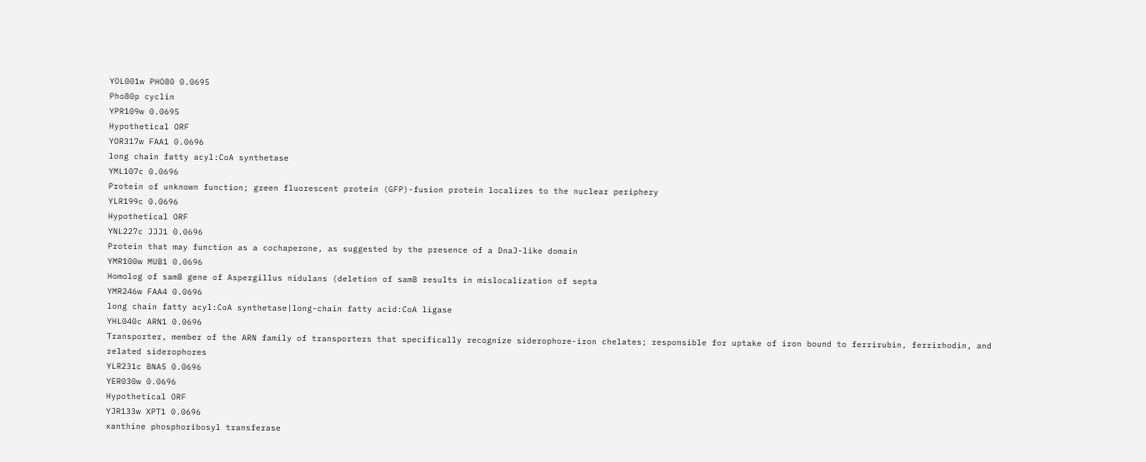YOL001w PHO80 0.0695
Pho80p cyclin
YPR109w 0.0695
Hypothetical ORF
YOR317w FAA1 0.0696
long chain fatty acyl:CoA synthetase
YML107c 0.0696
Protein of unknown function; green fluorescent protein (GFP)-fusion protein localizes to the nuclear periphery
YLR199c 0.0696
Hypothetical ORF
YNL227c JJJ1 0.0696
Protein that may function as a cochaperone, as suggested by the presence of a DnaJ-like domain
YMR100w MUB1 0.0696
Homolog of samB gene of Aspergillus nidulans (deletion of samB results in mislocalization of septa
YMR246w FAA4 0.0696
long chain fatty acyl:CoA synthetase|long-chain fatty acid:CoA ligase
YHL040c ARN1 0.0696
Transporter, member of the ARN family of transporters that specifically recognize siderophore-iron chelates; responsible for uptake of iron bound to ferrirubin, ferrirhodin, and related siderophores
YLR231c BNA5 0.0696
YER030w 0.0696
Hypothetical ORF
YJR133w XPT1 0.0696
xanthine phosphoribosyl transferase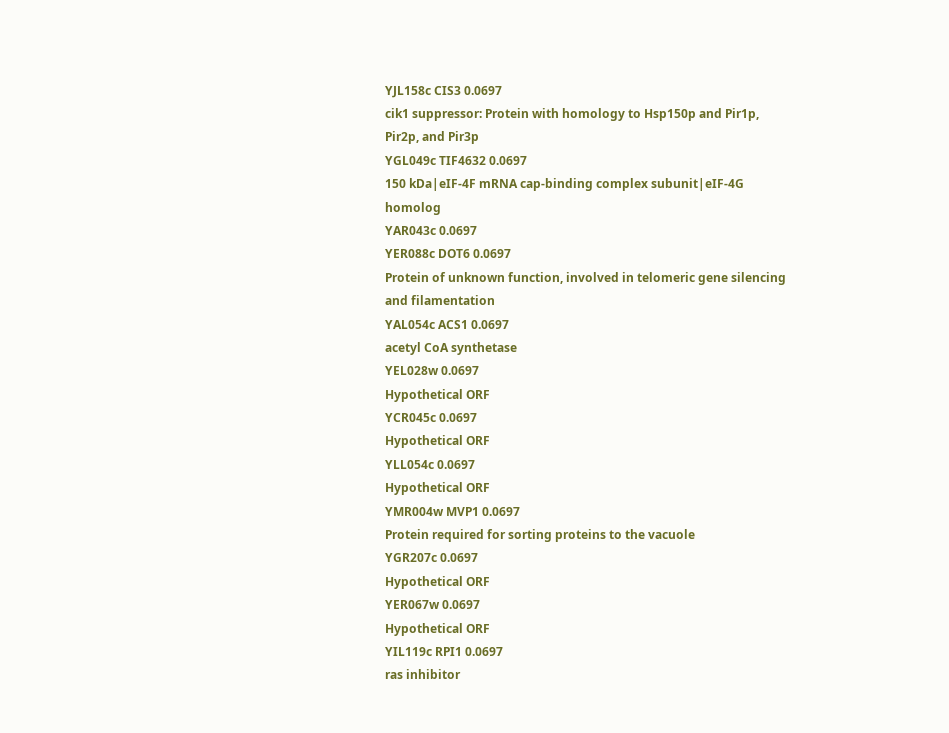YJL158c CIS3 0.0697
cik1 suppressor: Protein with homology to Hsp150p and Pir1p, Pir2p, and Pir3p
YGL049c TIF4632 0.0697
150 kDa|eIF-4F mRNA cap-binding complex subunit|eIF-4G homolog
YAR043c 0.0697
YER088c DOT6 0.0697
Protein of unknown function, involved in telomeric gene silencing and filamentation
YAL054c ACS1 0.0697
acetyl CoA synthetase
YEL028w 0.0697
Hypothetical ORF
YCR045c 0.0697
Hypothetical ORF
YLL054c 0.0697
Hypothetical ORF
YMR004w MVP1 0.0697
Protein required for sorting proteins to the vacuole
YGR207c 0.0697
Hypothetical ORF
YER067w 0.0697
Hypothetical ORF
YIL119c RPI1 0.0697
ras inhibitor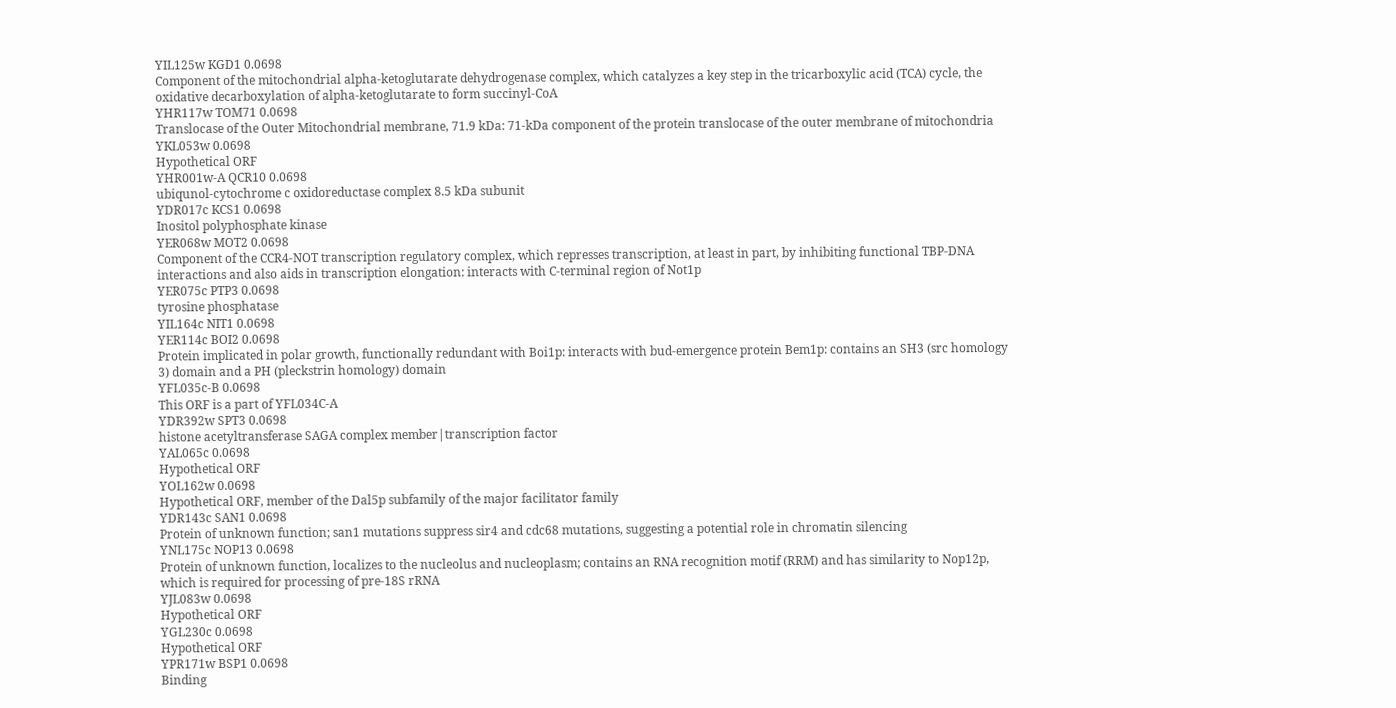YIL125w KGD1 0.0698
Component of the mitochondrial alpha-ketoglutarate dehydrogenase complex, which catalyzes a key step in the tricarboxylic acid (TCA) cycle, the oxidative decarboxylation of alpha-ketoglutarate to form succinyl-CoA
YHR117w TOM71 0.0698
Translocase of the Outer Mitochondrial membrane, 71.9 kDa: 71-kDa component of the protein translocase of the outer membrane of mitochondria
YKL053w 0.0698
Hypothetical ORF
YHR001w-A QCR10 0.0698
ubiqunol-cytochrome c oxidoreductase complex 8.5 kDa subunit
YDR017c KCS1 0.0698
Inositol polyphosphate kinase
YER068w MOT2 0.0698
Component of the CCR4-NOT transcription regulatory complex, which represses transcription, at least in part, by inhibiting functional TBP-DNA interactions and also aids in transcription elongation: interacts with C-terminal region of Not1p
YER075c PTP3 0.0698
tyrosine phosphatase
YIL164c NIT1 0.0698
YER114c BOI2 0.0698
Protein implicated in polar growth, functionally redundant with Boi1p: interacts with bud-emergence protein Bem1p: contains an SH3 (src homology 3) domain and a PH (pleckstrin homology) domain
YFL035c-B 0.0698
This ORF is a part of YFL034C-A
YDR392w SPT3 0.0698
histone acetyltransferase SAGA complex member|transcription factor
YAL065c 0.0698
Hypothetical ORF
YOL162w 0.0698
Hypothetical ORF, member of the Dal5p subfamily of the major facilitator family
YDR143c SAN1 0.0698
Protein of unknown function; san1 mutations suppress sir4 and cdc68 mutations, suggesting a potential role in chromatin silencing
YNL175c NOP13 0.0698
Protein of unknown function, localizes to the nucleolus and nucleoplasm; contains an RNA recognition motif (RRM) and has similarity to Nop12p, which is required for processing of pre-18S rRNA
YJL083w 0.0698
Hypothetical ORF
YGL230c 0.0698
Hypothetical ORF
YPR171w BSP1 0.0698
Binding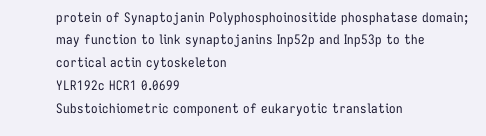protein of Synaptojanin Polyphosphoinositide phosphatase domain; may function to link synaptojanins Inp52p and Inp53p to the cortical actin cytoskeleton
YLR192c HCR1 0.0699
Substoichiometric component of eukaryotic translation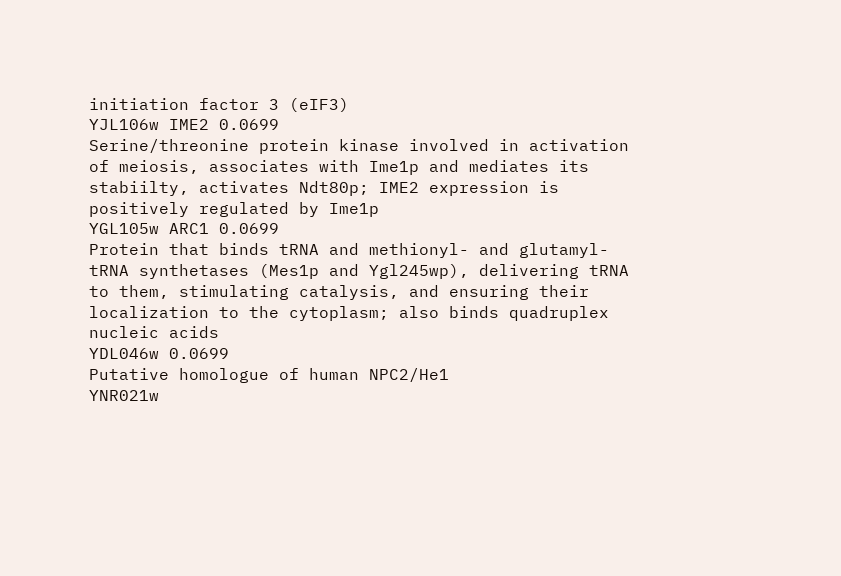initiation factor 3 (eIF3)
YJL106w IME2 0.0699
Serine/threonine protein kinase involved in activation of meiosis, associates with Ime1p and mediates its stabiilty, activates Ndt80p; IME2 expression is positively regulated by Ime1p
YGL105w ARC1 0.0699
Protein that binds tRNA and methionyl- and glutamyl-tRNA synthetases (Mes1p and Ygl245wp), delivering tRNA to them, stimulating catalysis, and ensuring their localization to the cytoplasm; also binds quadruplex nucleic acids
YDL046w 0.0699
Putative homologue of human NPC2/He1
YNR021w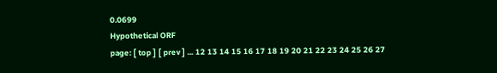0.0699
Hypothetical ORF
page: [ top ] [ prev ] ... 12 13 14 15 16 17 18 19 20 21 22 23 24 25 26 27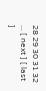28 29 30 31 32 ... [ next ] [ last ]